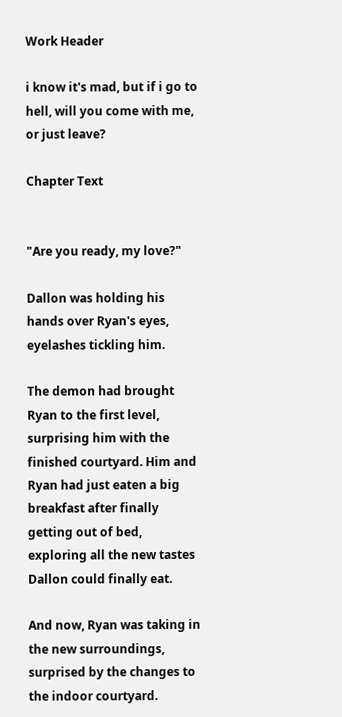Work Header

i know it's mad, but if i go to hell, will you come with me, or just leave?

Chapter Text


"Are you ready, my love?"

Dallon was holding his hands over Ryan's eyes, eyelashes tickling him.

The demon had brought Ryan to the first level, surprising him with the finished courtyard. Him and Ryan had just eaten a big breakfast after finally getting out of bed, exploring all the new tastes Dallon could finally eat.

And now, Ryan was taking in the new surroundings, surprised by the changes to the indoor courtyard.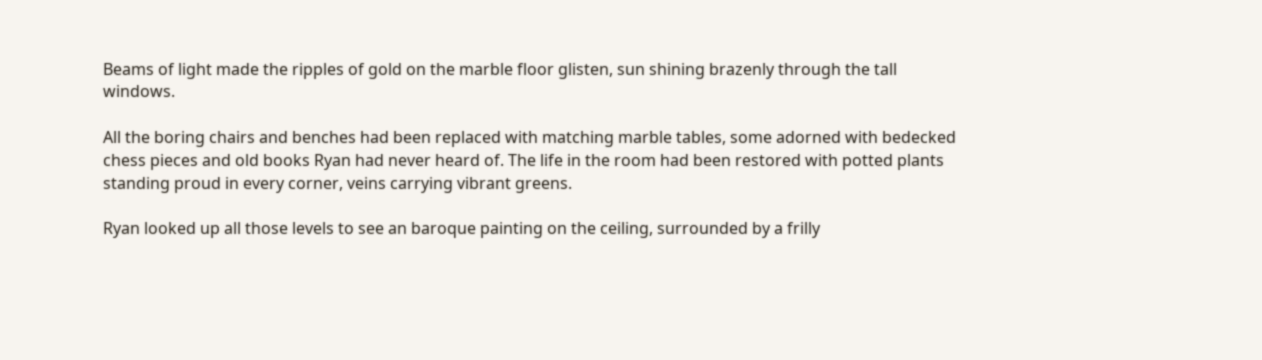Beams of light made the ripples of gold on the marble floor glisten, sun shining brazenly through the tall windows.

All the boring chairs and benches had been replaced with matching marble tables, some adorned with bedecked chess pieces and old books Ryan had never heard of. The life in the room had been restored with potted plants standing proud in every corner, veins carrying vibrant greens.

Ryan looked up all those levels to see an baroque painting on the ceiling, surrounded by a frilly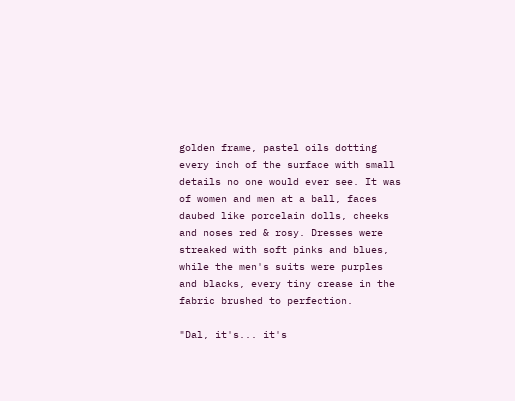golden frame, pastel oils dotting every inch of the surface with small details no one would ever see. It was of women and men at a ball, faces daubed like porcelain dolls, cheeks and noses red & rosy. Dresses were streaked with soft pinks and blues, while the men's suits were purples and blacks, every tiny crease in the fabric brushed to perfection.

"Dal, it's... it's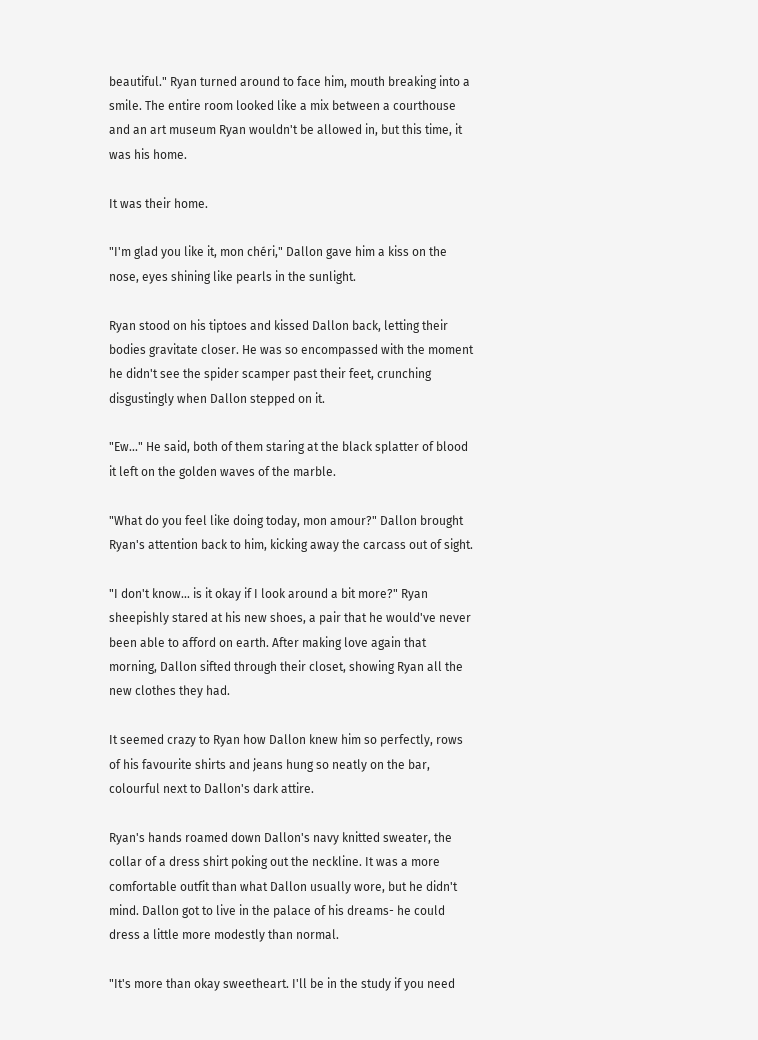beautiful." Ryan turned around to face him, mouth breaking into a smile. The entire room looked like a mix between a courthouse and an art museum Ryan wouldn't be allowed in, but this time, it was his home.

It was their home.

"I'm glad you like it, mon chéri," Dallon gave him a kiss on the nose, eyes shining like pearls in the sunlight.

Ryan stood on his tiptoes and kissed Dallon back, letting their bodies gravitate closer. He was so encompassed with the moment he didn't see the spider scamper past their feet, crunching disgustingly when Dallon stepped on it.

"Ew..." He said, both of them staring at the black splatter of blood it left on the golden waves of the marble.

"What do you feel like doing today, mon amour?" Dallon brought Ryan's attention back to him, kicking away the carcass out of sight.

"I don't know... is it okay if I look around a bit more?" Ryan sheepishly stared at his new shoes, a pair that he would've never been able to afford on earth. After making love again that morning, Dallon sifted through their closet, showing Ryan all the new clothes they had.

It seemed crazy to Ryan how Dallon knew him so perfectly, rows of his favourite shirts and jeans hung so neatly on the bar, colourful next to Dallon's dark attire.

Ryan's hands roamed down Dallon's navy knitted sweater, the collar of a dress shirt poking out the neckline. It was a more comfortable outfit than what Dallon usually wore, but he didn't mind. Dallon got to live in the palace of his dreams- he could dress a little more modestly than normal.

"It's more than okay sweetheart. I'll be in the study if you need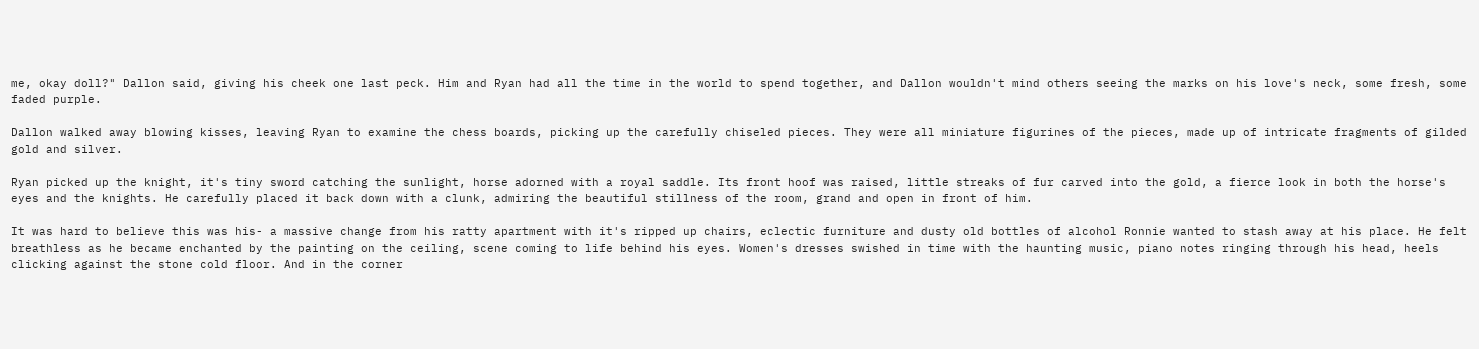me, okay doll?" Dallon said, giving his cheek one last peck. Him and Ryan had all the time in the world to spend together, and Dallon wouldn't mind others seeing the marks on his love's neck, some fresh, some faded purple.

Dallon walked away blowing kisses, leaving Ryan to examine the chess boards, picking up the carefully chiseled pieces. They were all miniature figurines of the pieces, made up of intricate fragments of gilded gold and silver.

Ryan picked up the knight, it's tiny sword catching the sunlight, horse adorned with a royal saddle. Its front hoof was raised, little streaks of fur carved into the gold, a fierce look in both the horse's eyes and the knights. He carefully placed it back down with a clunk, admiring the beautiful stillness of the room, grand and open in front of him.

It was hard to believe this was his- a massive change from his ratty apartment with it's ripped up chairs, eclectic furniture and dusty old bottles of alcohol Ronnie wanted to stash away at his place. He felt breathless as he became enchanted by the painting on the ceiling, scene coming to life behind his eyes. Women's dresses swished in time with the haunting music, piano notes ringing through his head, heels clicking against the stone cold floor. And in the corner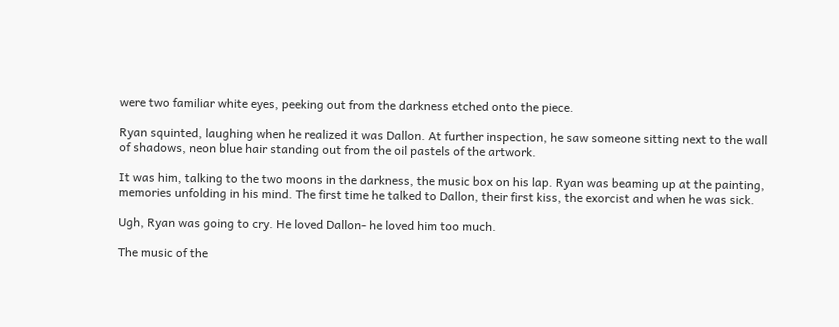were two familiar white eyes, peeking out from the darkness etched onto the piece.

Ryan squinted, laughing when he realized it was Dallon. At further inspection, he saw someone sitting next to the wall of shadows, neon blue hair standing out from the oil pastels of the artwork.

It was him, talking to the two moons in the darkness, the music box on his lap. Ryan was beaming up at the painting, memories unfolding in his mind. The first time he talked to Dallon, their first kiss, the exorcist and when he was sick.

Ugh, Ryan was going to cry. He loved Dallon- he loved him too much.

The music of the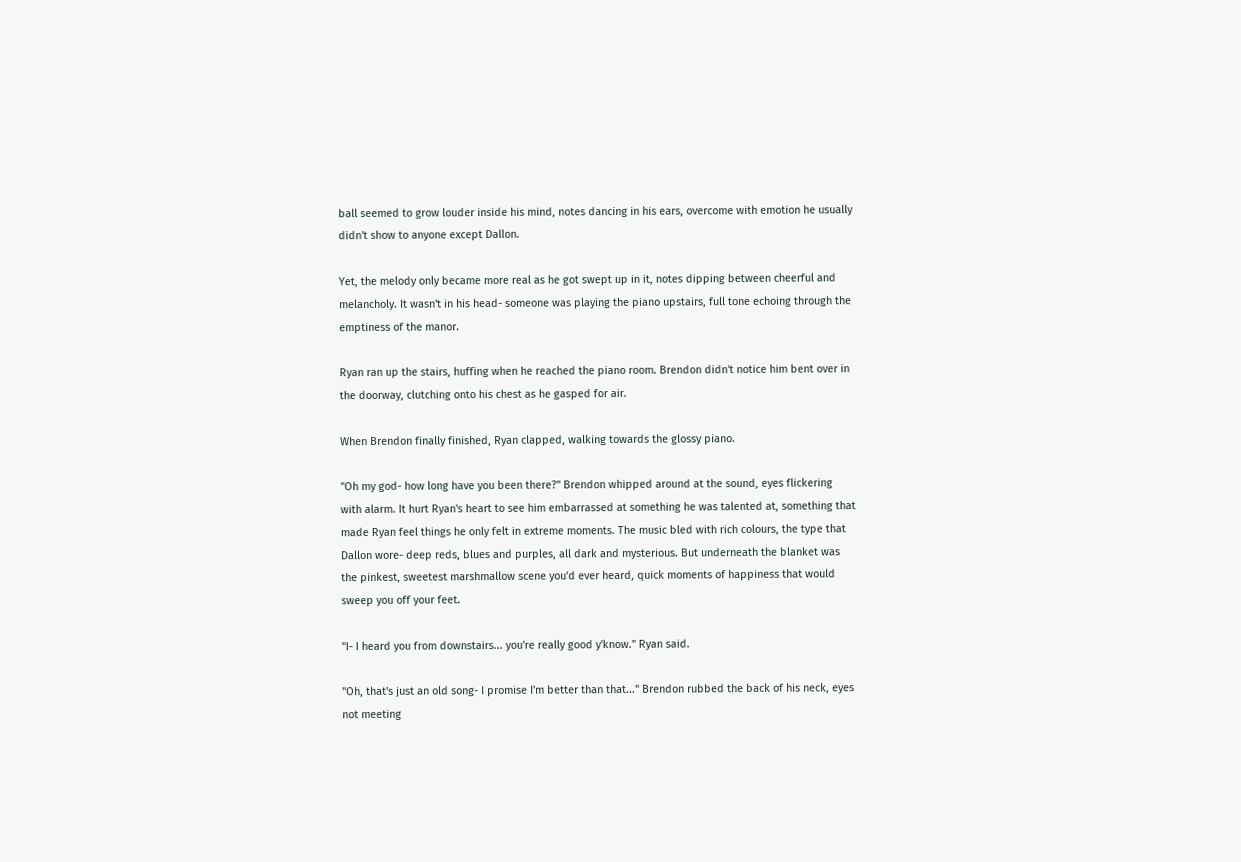ball seemed to grow louder inside his mind, notes dancing in his ears, overcome with emotion he usually didn't show to anyone except Dallon.

Yet, the melody only became more real as he got swept up in it, notes dipping between cheerful and melancholy. It wasn't in his head- someone was playing the piano upstairs, full tone echoing through the emptiness of the manor.

Ryan ran up the stairs, huffing when he reached the piano room. Brendon didn't notice him bent over in the doorway, clutching onto his chest as he gasped for air.

When Brendon finally finished, Ryan clapped, walking towards the glossy piano.

"Oh my god- how long have you been there?" Brendon whipped around at the sound, eyes flickering with alarm. It hurt Ryan's heart to see him embarrassed at something he was talented at, something that made Ryan feel things he only felt in extreme moments. The music bled with rich colours, the type that Dallon wore- deep reds, blues and purples, all dark and mysterious. But underneath the blanket was the pinkest, sweetest marshmallow scene you'd ever heard, quick moments of happiness that would sweep you off your feet.

"I- I heard you from downstairs... you're really good y'know." Ryan said.

"Oh, that's just an old song- I promise I'm better than that..." Brendon rubbed the back of his neck, eyes not meeting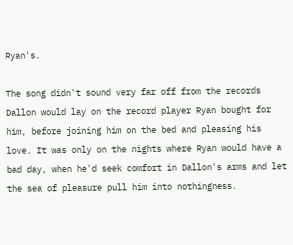Ryan's.

The song didn't sound very far off from the records Dallon would lay on the record player Ryan bought for him, before joining him on the bed and pleasing his love. It was only on the nights where Ryan would have a bad day, when he'd seek comfort in Dallon's arms and let the sea of pleasure pull him into nothingness.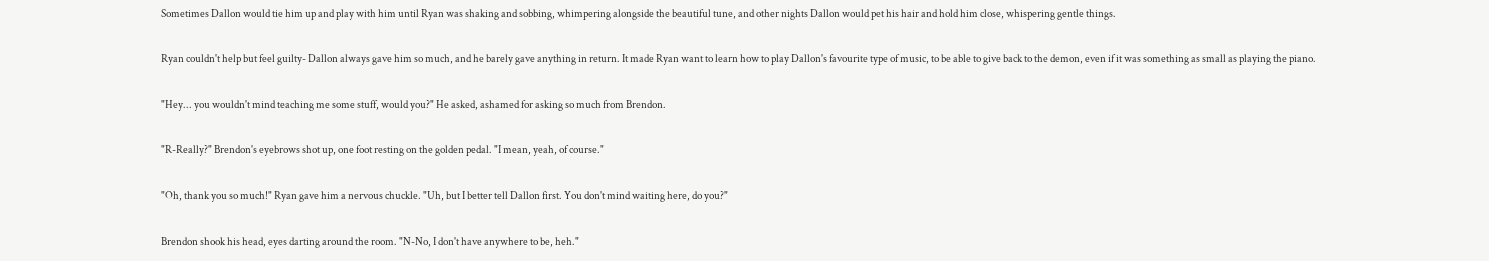Sometimes Dallon would tie him up and play with him until Ryan was shaking and sobbing, whimpering alongside the beautiful tune, and other nights Dallon would pet his hair and hold him close, whispering gentle things.

Ryan couldn't help but feel guilty- Dallon always gave him so much, and he barely gave anything in return. It made Ryan want to learn how to play Dallon's favourite type of music, to be able to give back to the demon, even if it was something as small as playing the piano.

"Hey... you wouldn't mind teaching me some stuff, would you?" He asked, ashamed for asking so much from Brendon.

"R-Really?" Brendon's eyebrows shot up, one foot resting on the golden pedal. "I mean, yeah, of course."

"Oh, thank you so much!" Ryan gave him a nervous chuckle. "Uh, but I better tell Dallon first. You don't mind waiting here, do you?"

Brendon shook his head, eyes darting around the room. "N-No, I don't have anywhere to be, heh."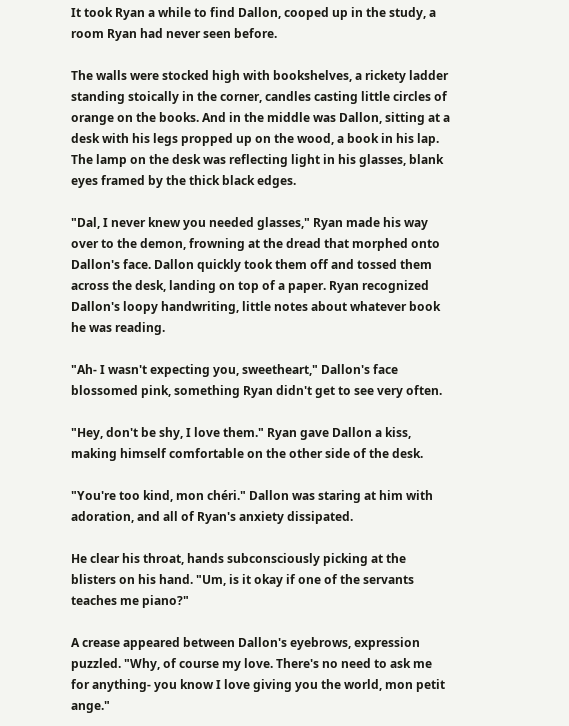It took Ryan a while to find Dallon, cooped up in the study, a room Ryan had never seen before.

The walls were stocked high with bookshelves, a rickety ladder standing stoically in the corner, candles casting little circles of orange on the books. And in the middle was Dallon, sitting at a desk with his legs propped up on the wood, a book in his lap. The lamp on the desk was reflecting light in his glasses, blank eyes framed by the thick black edges.

"Dal, I never knew you needed glasses," Ryan made his way over to the demon, frowning at the dread that morphed onto Dallon's face. Dallon quickly took them off and tossed them across the desk, landing on top of a paper. Ryan recognized Dallon's loopy handwriting, little notes about whatever book he was reading.

"Ah- I wasn't expecting you, sweetheart," Dallon's face blossomed pink, something Ryan didn't get to see very often.

"Hey, don't be shy, I love them." Ryan gave Dallon a kiss, making himself comfortable on the other side of the desk.

"You're too kind, mon chéri." Dallon was staring at him with adoration, and all of Ryan's anxiety dissipated.

He clear his throat, hands subconsciously picking at the blisters on his hand. "Um, is it okay if one of the servants teaches me piano?"

A crease appeared between Dallon's eyebrows, expression puzzled. "Why, of course my love. There's no need to ask me for anything- you know I love giving you the world, mon petit ange."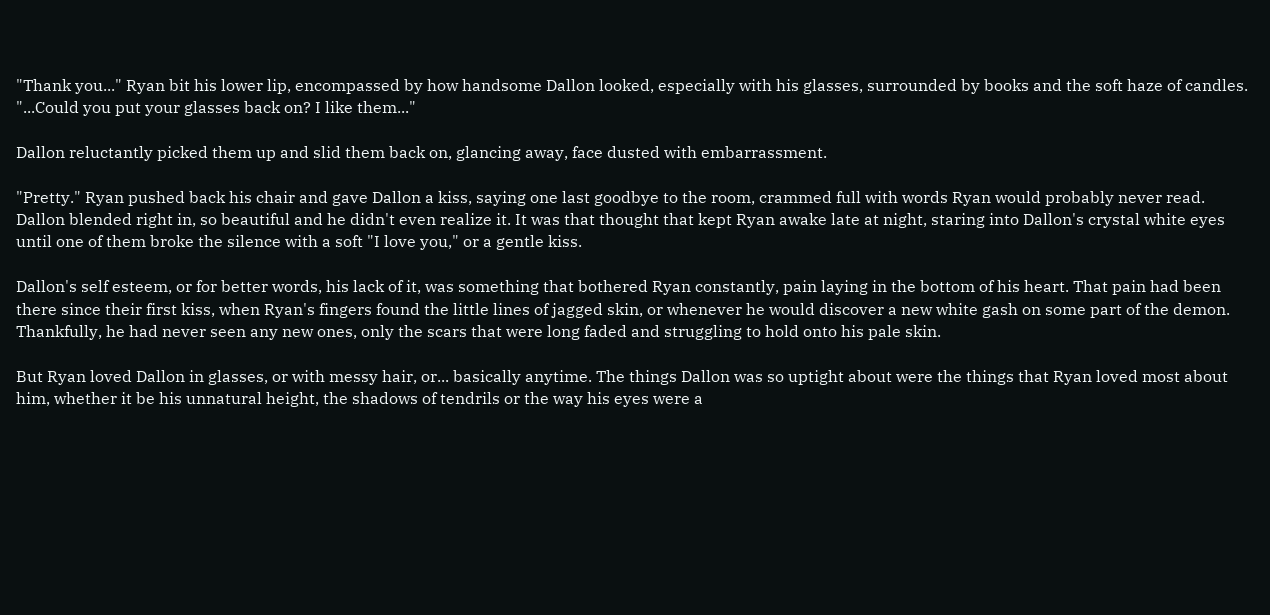"Thank you..." Ryan bit his lower lip, encompassed by how handsome Dallon looked, especially with his glasses, surrounded by books and the soft haze of candles. "...Could you put your glasses back on? I like them..."

Dallon reluctantly picked them up and slid them back on, glancing away, face dusted with embarrassment.

"Pretty." Ryan pushed back his chair and gave Dallon a kiss, saying one last goodbye to the room, crammed full with words Ryan would probably never read. Dallon blended right in, so beautiful and he didn't even realize it. It was that thought that kept Ryan awake late at night, staring into Dallon's crystal white eyes until one of them broke the silence with a soft "I love you," or a gentle kiss.

Dallon's self esteem, or for better words, his lack of it, was something that bothered Ryan constantly, pain laying in the bottom of his heart. That pain had been there since their first kiss, when Ryan's fingers found the little lines of jagged skin, or whenever he would discover a new white gash on some part of the demon. Thankfully, he had never seen any new ones, only the scars that were long faded and struggling to hold onto his pale skin.

But Ryan loved Dallon in glasses, or with messy hair, or... basically anytime. The things Dallon was so uptight about were the things that Ryan loved most about him, whether it be his unnatural height, the shadows of tendrils or the way his eyes were a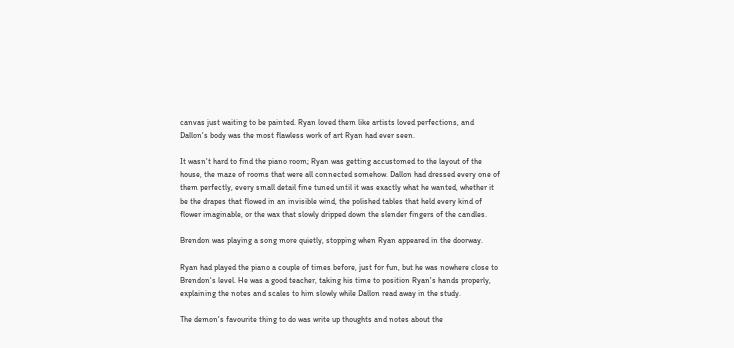canvas just waiting to be painted. Ryan loved them like artists loved perfections, and Dallon's body was the most flawless work of art Ryan had ever seen.

It wasn't hard to find the piano room; Ryan was getting accustomed to the layout of the house, the maze of rooms that were all connected somehow. Dallon had dressed every one of them perfectly, every small detail fine tuned until it was exactly what he wanted, whether it be the drapes that flowed in an invisible wind, the polished tables that held every kind of flower imaginable, or the wax that slowly dripped down the slender fingers of the candles.

Brendon was playing a song more quietly, stopping when Ryan appeared in the doorway.

Ryan had played the piano a couple of times before, just for fun, but he was nowhere close to Brendon's level. He was a good teacher, taking his time to position Ryan's hands properly, explaining the notes and scales to him slowly while Dallon read away in the study.

The demon's favourite thing to do was write up thoughts and notes about the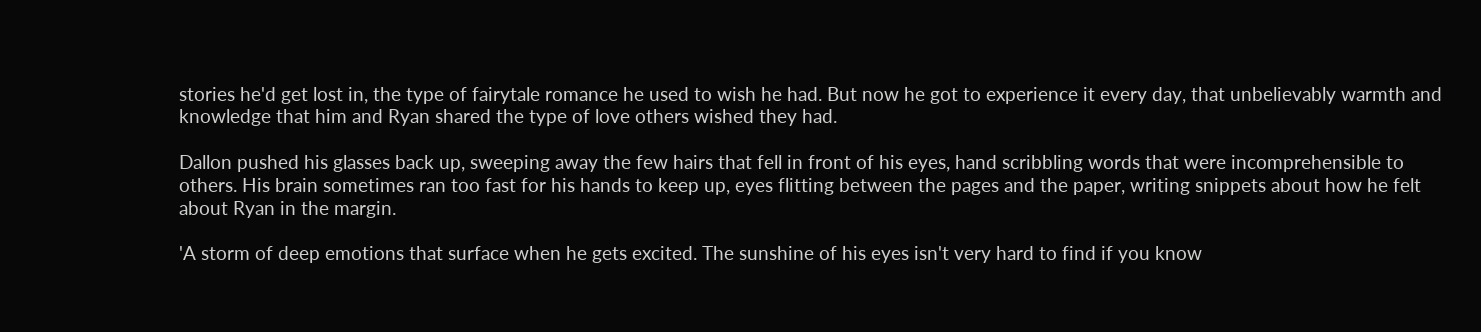stories he'd get lost in, the type of fairytale romance he used to wish he had. But now he got to experience it every day, that unbelievably warmth and knowledge that him and Ryan shared the type of love others wished they had.

Dallon pushed his glasses back up, sweeping away the few hairs that fell in front of his eyes, hand scribbling words that were incomprehensible to others. His brain sometimes ran too fast for his hands to keep up, eyes flitting between the pages and the paper, writing snippets about how he felt about Ryan in the margin.

'A storm of deep emotions that surface when he gets excited. The sunshine of his eyes isn't very hard to find if you know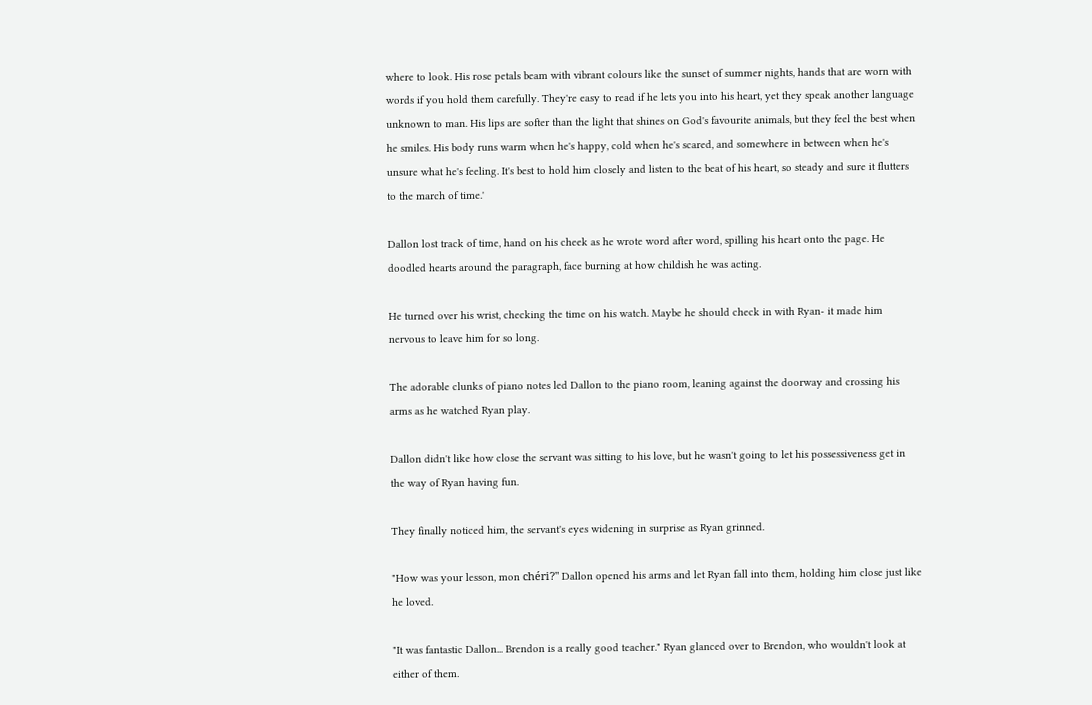where to look. His rose petals beam with vibrant colours like the sunset of summer nights, hands that are worn with words if you hold them carefully. They're easy to read if he lets you into his heart, yet they speak another language unknown to man. His lips are softer than the light that shines on God's favourite animals, but they feel the best when he smiles. His body runs warm when he's happy, cold when he's scared, and somewhere in between when he's unsure what he's feeling. It's best to hold him closely and listen to the beat of his heart, so steady and sure it flutters to the march of time.'

Dallon lost track of time, hand on his cheek as he wrote word after word, spilling his heart onto the page. He doodled hearts around the paragraph, face burning at how childish he was acting.

He turned over his wrist, checking the time on his watch. Maybe he should check in with Ryan- it made him nervous to leave him for so long.

The adorable clunks of piano notes led Dallon to the piano room, leaning against the doorway and crossing his arms as he watched Ryan play.

Dallon didn't like how close the servant was sitting to his love, but he wasn't going to let his possessiveness get in the way of Ryan having fun.

They finally noticed him, the servant's eyes widening in surprise as Ryan grinned.

"How was your lesson, mon chéri?" Dallon opened his arms and let Ryan fall into them, holding him close just like he loved.

"It was fantastic Dallon... Brendon is a really good teacher." Ryan glanced over to Brendon, who wouldn't look at either of them.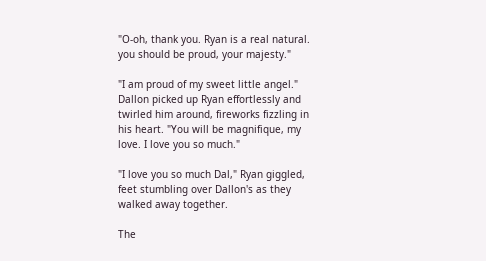"O-oh, thank you. Ryan is a real natural. you should be proud, your majesty."

"I am proud of my sweet little angel." Dallon picked up Ryan effortlessly and twirled him around, fireworks fizzling in his heart. "You will be magnifique, my love. I love you so much."

"I love you so much Dal," Ryan giggled, feet stumbling over Dallon's as they walked away together.

The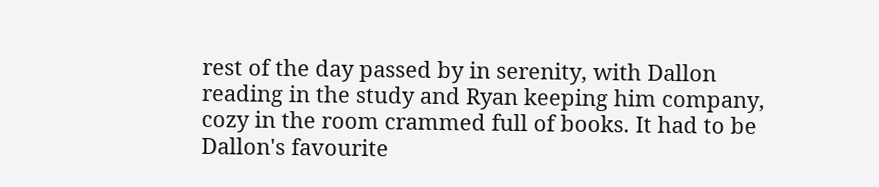rest of the day passed by in serenity, with Dallon reading in the study and Ryan keeping him company, cozy in the room crammed full of books. It had to be Dallon's favourite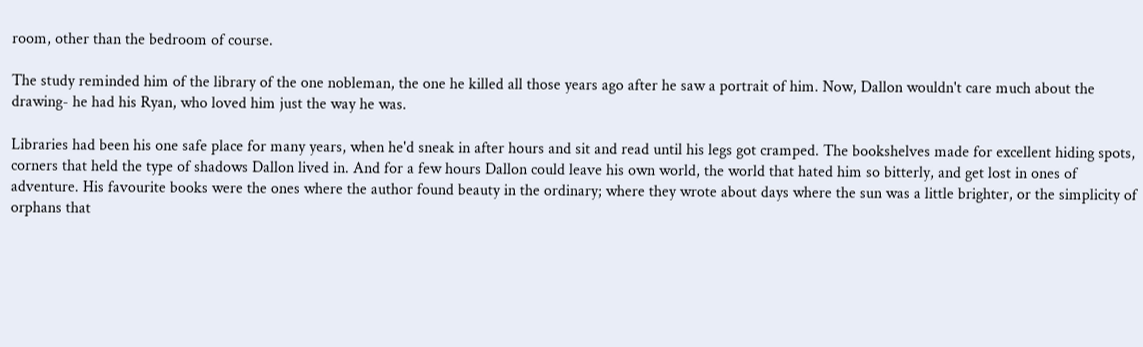room, other than the bedroom of course.

The study reminded him of the library of the one nobleman, the one he killed all those years ago after he saw a portrait of him. Now, Dallon wouldn't care much about the drawing- he had his Ryan, who loved him just the way he was.

Libraries had been his one safe place for many years, when he'd sneak in after hours and sit and read until his legs got cramped. The bookshelves made for excellent hiding spots, corners that held the type of shadows Dallon lived in. And for a few hours Dallon could leave his own world, the world that hated him so bitterly, and get lost in ones of adventure. His favourite books were the ones where the author found beauty in the ordinary; where they wrote about days where the sun was a little brighter, or the simplicity of orphans that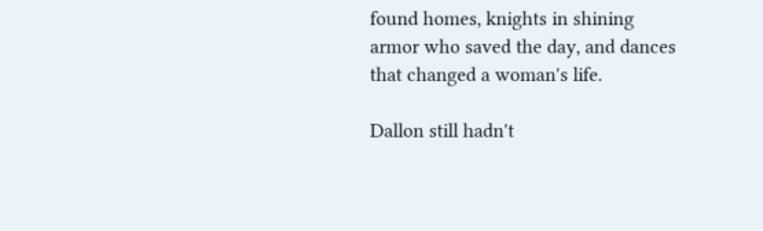found homes, knights in shining armor who saved the day, and dances that changed a woman's life.

Dallon still hadn't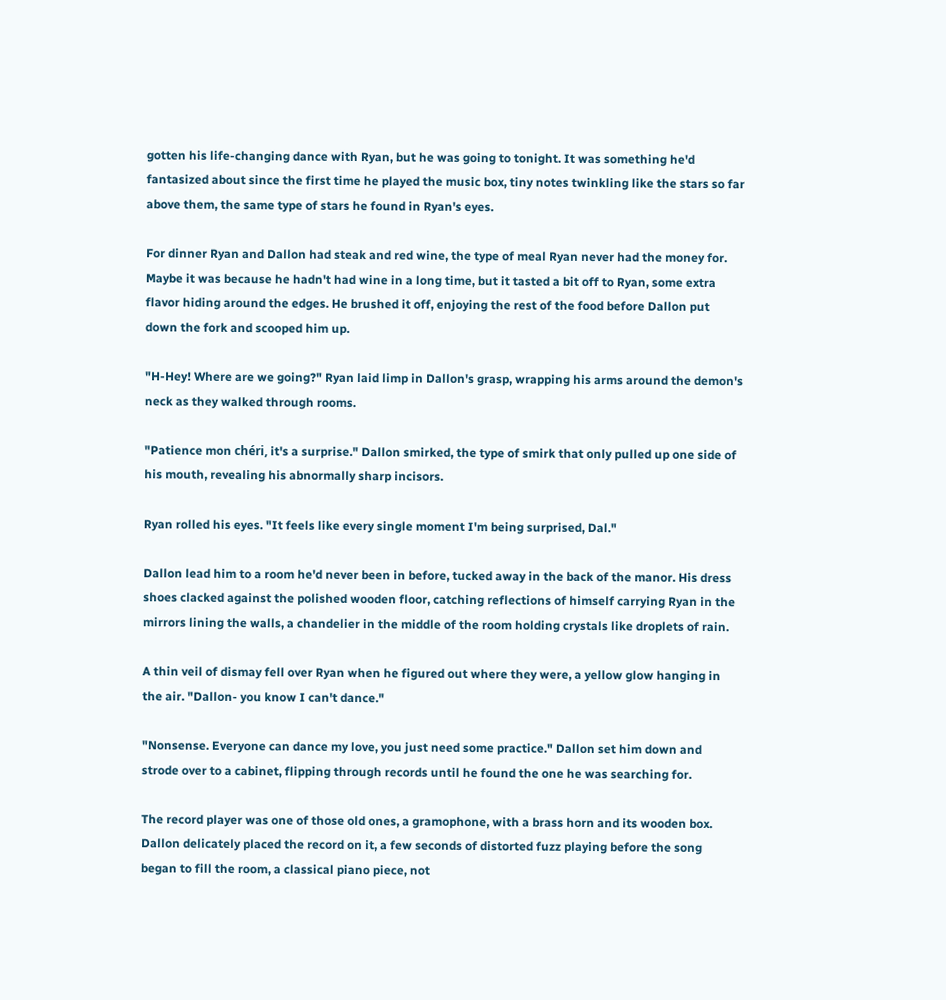gotten his life-changing dance with Ryan, but he was going to tonight. It was something he'd fantasized about since the first time he played the music box, tiny notes twinkling like the stars so far above them, the same type of stars he found in Ryan's eyes.

For dinner Ryan and Dallon had steak and red wine, the type of meal Ryan never had the money for. Maybe it was because he hadn't had wine in a long time, but it tasted a bit off to Ryan, some extra flavor hiding around the edges. He brushed it off, enjoying the rest of the food before Dallon put down the fork and scooped him up.

"H-Hey! Where are we going?" Ryan laid limp in Dallon's grasp, wrapping his arms around the demon's neck as they walked through rooms.

"Patience mon chéri, it's a surprise." Dallon smirked, the type of smirk that only pulled up one side of his mouth, revealing his abnormally sharp incisors.

Ryan rolled his eyes. "It feels like every single moment I'm being surprised, Dal."

Dallon lead him to a room he'd never been in before, tucked away in the back of the manor. His dress shoes clacked against the polished wooden floor, catching reflections of himself carrying Ryan in the mirrors lining the walls, a chandelier in the middle of the room holding crystals like droplets of rain.

A thin veil of dismay fell over Ryan when he figured out where they were, a yellow glow hanging in the air. "Dallon- you know I can't dance."

"Nonsense. Everyone can dance my love, you just need some practice." Dallon set him down and strode over to a cabinet, flipping through records until he found the one he was searching for.

The record player was one of those old ones, a gramophone, with a brass horn and its wooden box. Dallon delicately placed the record on it, a few seconds of distorted fuzz playing before the song began to fill the room, a classical piano piece, not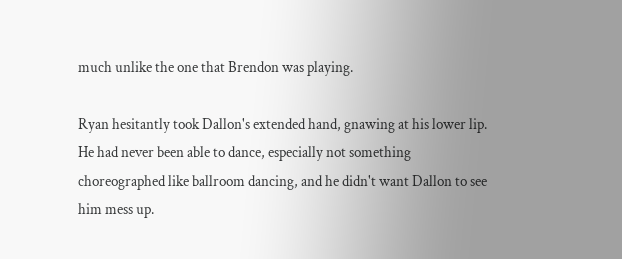much unlike the one that Brendon was playing.

Ryan hesitantly took Dallon's extended hand, gnawing at his lower lip. He had never been able to dance, especially not something choreographed like ballroom dancing, and he didn't want Dallon to see him mess up.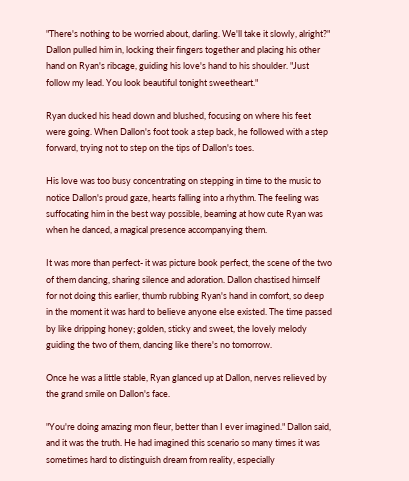"There's nothing to be worried about, darling. We'll take it slowly, alright?" Dallon pulled him in, locking their fingers together and placing his other hand on Ryan's ribcage, guiding his love's hand to his shoulder. "Just follow my lead. You look beautiful tonight sweetheart."

Ryan ducked his head down and blushed, focusing on where his feet were going. When Dallon's foot took a step back, he followed with a step forward, trying not to step on the tips of Dallon's toes.

His love was too busy concentrating on stepping in time to the music to notice Dallon's proud gaze, hearts falling into a rhythm. The feeling was suffocating him in the best way possible, beaming at how cute Ryan was when he danced, a magical presence accompanying them.

It was more than perfect- it was picture book perfect, the scene of the two of them dancing, sharing silence and adoration. Dallon chastised himself for not doing this earlier, thumb rubbing Ryan's hand in comfort, so deep in the moment it was hard to believe anyone else existed. The time passed by like dripping honey; golden, sticky and sweet, the lovely melody guiding the two of them, dancing like there's no tomorrow.

Once he was a little stable, Ryan glanced up at Dallon, nerves relieved by the grand smile on Dallon's face.

"You're doing amazing mon fleur, better than I ever imagined." Dallon said, and it was the truth. He had imagined this scenario so many times it was sometimes hard to distinguish dream from reality, especially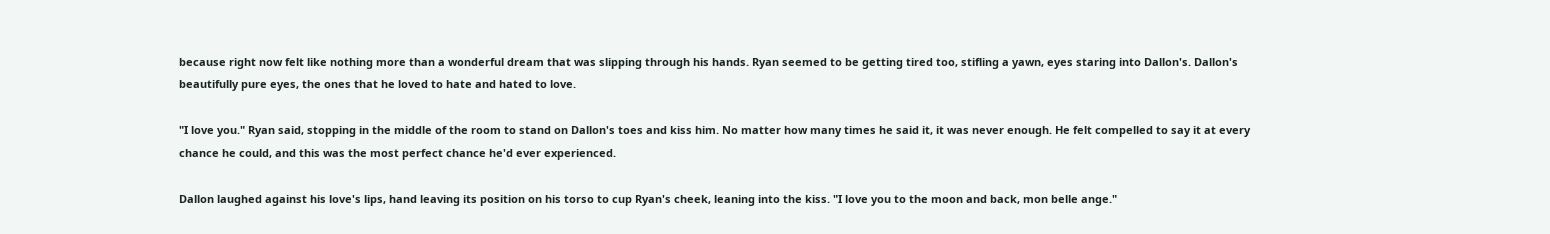because right now felt like nothing more than a wonderful dream that was slipping through his hands. Ryan seemed to be getting tired too, stifling a yawn, eyes staring into Dallon's. Dallon's beautifully pure eyes, the ones that he loved to hate and hated to love.

"I love you." Ryan said, stopping in the middle of the room to stand on Dallon's toes and kiss him. No matter how many times he said it, it was never enough. He felt compelled to say it at every chance he could, and this was the most perfect chance he'd ever experienced.

Dallon laughed against his love's lips, hand leaving its position on his torso to cup Ryan's cheek, leaning into the kiss. "I love you to the moon and back, mon belle ange."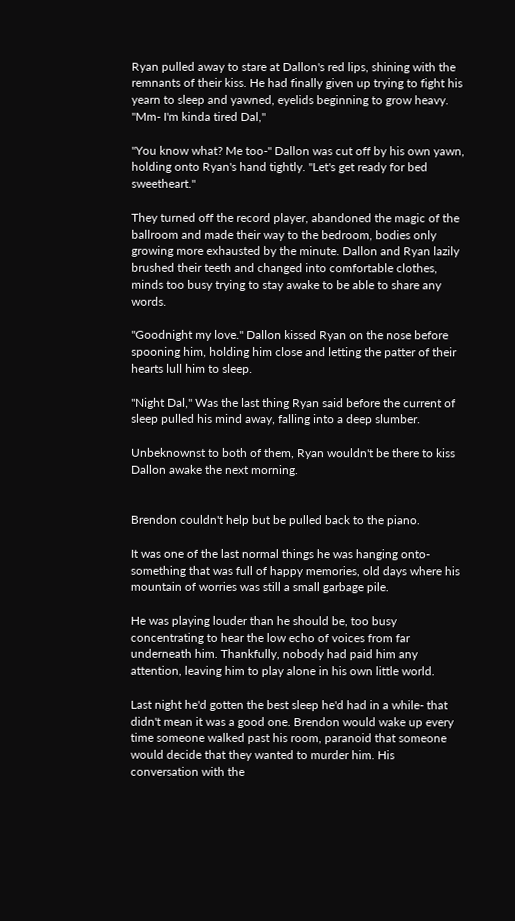Ryan pulled away to stare at Dallon's red lips, shining with the remnants of their kiss. He had finally given up trying to fight his yearn to sleep and yawned, eyelids beginning to grow heavy. "Mm- I'm kinda tired Dal,"

"You know what? Me too-" Dallon was cut off by his own yawn, holding onto Ryan's hand tightly. "Let's get ready for bed sweetheart."

They turned off the record player, abandoned the magic of the ballroom and made their way to the bedroom, bodies only growing more exhausted by the minute. Dallon and Ryan lazily brushed their teeth and changed into comfortable clothes, minds too busy trying to stay awake to be able to share any words.

"Goodnight my love." Dallon kissed Ryan on the nose before spooning him, holding him close and letting the patter of their hearts lull him to sleep.

"Night Dal," Was the last thing Ryan said before the current of sleep pulled his mind away, falling into a deep slumber.

Unbeknownst to both of them, Ryan wouldn't be there to kiss Dallon awake the next morning.


Brendon couldn't help but be pulled back to the piano.

It was one of the last normal things he was hanging onto- something that was full of happy memories, old days where his mountain of worries was still a small garbage pile.

He was playing louder than he should be, too busy concentrating to hear the low echo of voices from far underneath him. Thankfully, nobody had paid him any attention, leaving him to play alone in his own little world.

Last night he'd gotten the best sleep he'd had in a while- that didn't mean it was a good one. Brendon would wake up every time someone walked past his room, paranoid that someone would decide that they wanted to murder him. His conversation with the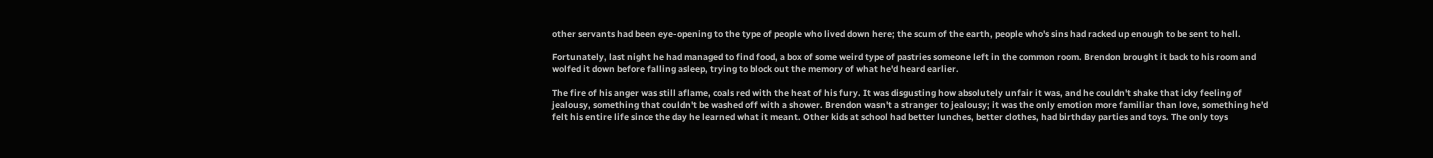other servants had been eye-opening to the type of people who lived down here; the scum of the earth, people who's sins had racked up enough to be sent to hell.

Fortunately, last night he had managed to find food, a box of some weird type of pastries someone left in the common room. Brendon brought it back to his room and wolfed it down before falling asleep, trying to block out the memory of what he'd heard earlier.

The fire of his anger was still aflame, coals red with the heat of his fury. It was disgusting how absolutely unfair it was, and he couldn't shake that icky feeling of jealousy, something that couldn't be washed off with a shower. Brendon wasn't a stranger to jealousy; it was the only emotion more familiar than love, something he'd felt his entire life since the day he learned what it meant. Other kids at school had better lunches, better clothes, had birthday parties and toys. The only toys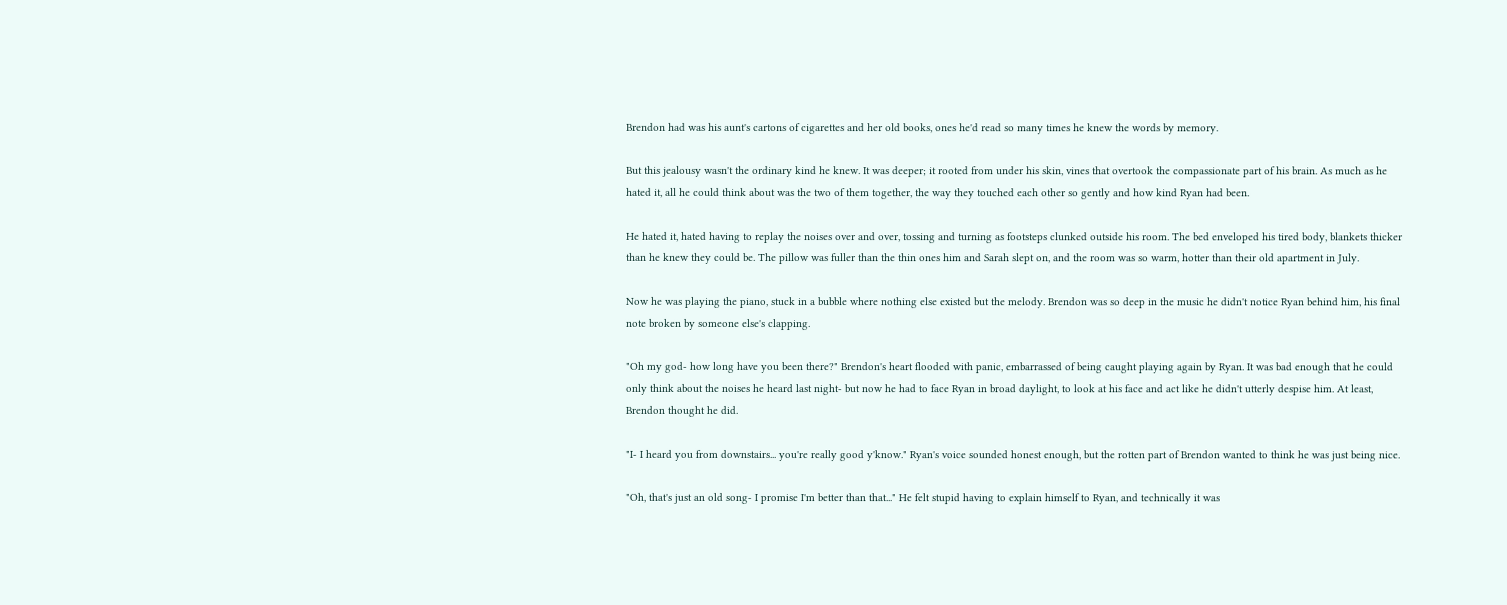Brendon had was his aunt's cartons of cigarettes and her old books, ones he'd read so many times he knew the words by memory.

But this jealousy wasn't the ordinary kind he knew. It was deeper; it rooted from under his skin, vines that overtook the compassionate part of his brain. As much as he hated it, all he could think about was the two of them together, the way they touched each other so gently and how kind Ryan had been.

He hated it, hated having to replay the noises over and over, tossing and turning as footsteps clunked outside his room. The bed enveloped his tired body, blankets thicker than he knew they could be. The pillow was fuller than the thin ones him and Sarah slept on, and the room was so warm, hotter than their old apartment in July.

Now he was playing the piano, stuck in a bubble where nothing else existed but the melody. Brendon was so deep in the music he didn't notice Ryan behind him, his final note broken by someone else's clapping.

"Oh my god- how long have you been there?" Brendon's heart flooded with panic, embarrassed of being caught playing again by Ryan. It was bad enough that he could only think about the noises he heard last night- but now he had to face Ryan in broad daylight, to look at his face and act like he didn't utterly despise him. At least, Brendon thought he did.

"I- I heard you from downstairs... you're really good y'know." Ryan's voice sounded honest enough, but the rotten part of Brendon wanted to think he was just being nice.

"Oh, that's just an old song- I promise I'm better than that..." He felt stupid having to explain himself to Ryan, and technically it was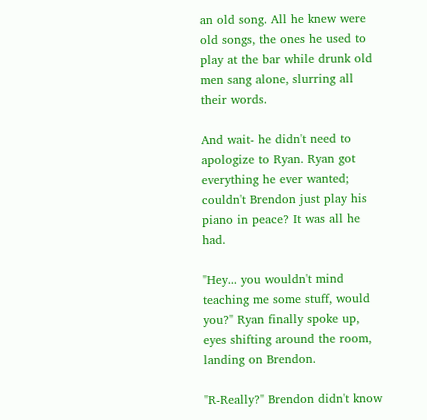an old song. All he knew were old songs, the ones he used to play at the bar while drunk old men sang alone, slurring all their words.

And wait- he didn't need to apologize to Ryan. Ryan got everything he ever wanted; couldn't Brendon just play his piano in peace? It was all he had.

"Hey... you wouldn't mind teaching me some stuff, would you?" Ryan finally spoke up, eyes shifting around the room, landing on Brendon.

"R-Really?" Brendon didn't know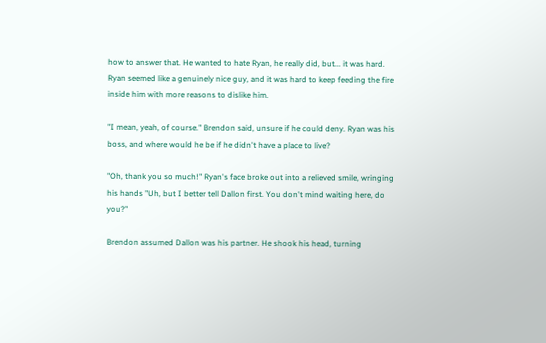how to answer that. He wanted to hate Ryan, he really did, but... it was hard. Ryan seemed like a genuinely nice guy, and it was hard to keep feeding the fire inside him with more reasons to dislike him.

"I mean, yeah, of course." Brendon said, unsure if he could deny. Ryan was his boss, and where would he be if he didn't have a place to live?

"Oh, thank you so much!" Ryan's face broke out into a relieved smile, wringing his hands "Uh, but I better tell Dallon first. You don't mind waiting here, do you?"

Brendon assumed Dallon was his partner. He shook his head, turning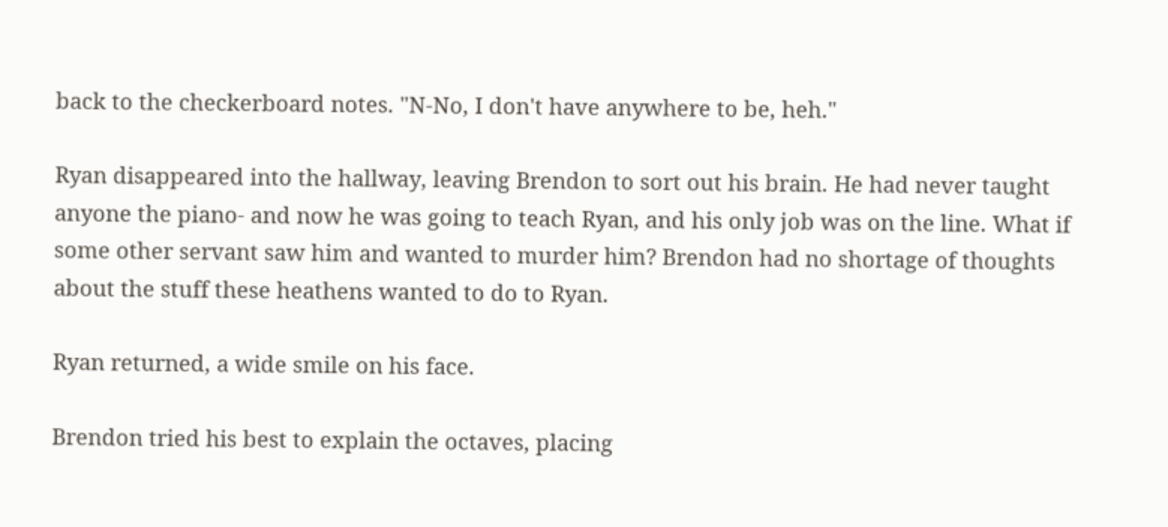back to the checkerboard notes. "N-No, I don't have anywhere to be, heh."

Ryan disappeared into the hallway, leaving Brendon to sort out his brain. He had never taught anyone the piano- and now he was going to teach Ryan, and his only job was on the line. What if some other servant saw him and wanted to murder him? Brendon had no shortage of thoughts about the stuff these heathens wanted to do to Ryan.

Ryan returned, a wide smile on his face.

Brendon tried his best to explain the octaves, placing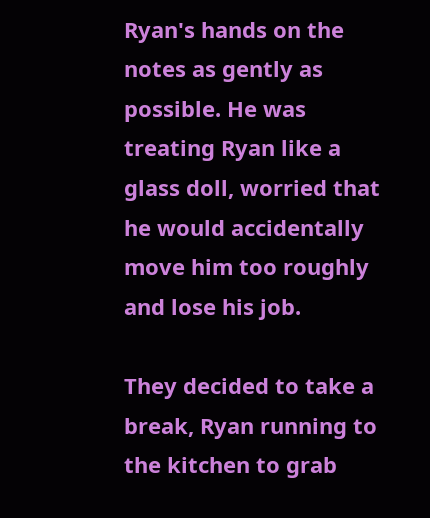Ryan's hands on the notes as gently as possible. He was treating Ryan like a glass doll, worried that he would accidentally move him too roughly and lose his job.

They decided to take a break, Ryan running to the kitchen to grab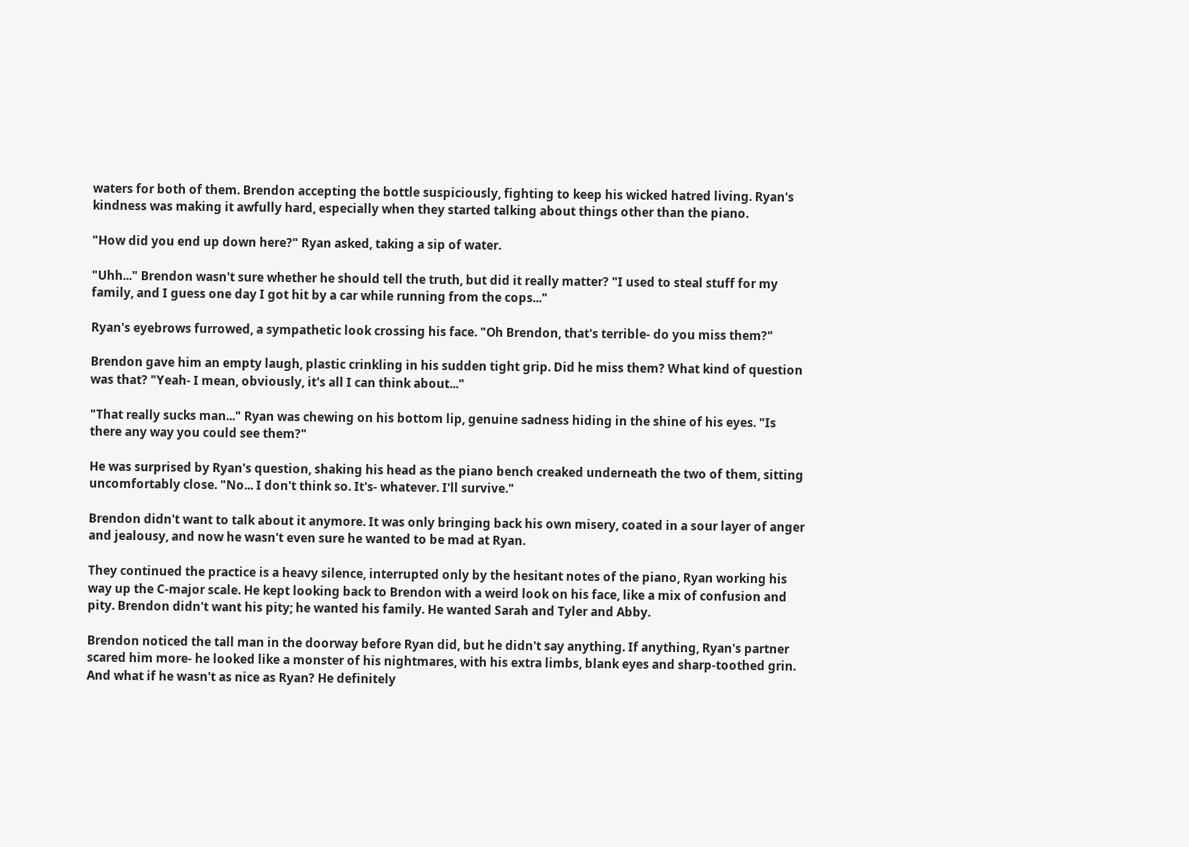waters for both of them. Brendon accepting the bottle suspiciously, fighting to keep his wicked hatred living. Ryan's kindness was making it awfully hard, especially when they started talking about things other than the piano.

"How did you end up down here?" Ryan asked, taking a sip of water.

"Uhh..." Brendon wasn't sure whether he should tell the truth, but did it really matter? "I used to steal stuff for my family, and I guess one day I got hit by a car while running from the cops..."

Ryan's eyebrows furrowed, a sympathetic look crossing his face. "Oh Brendon, that's terrible- do you miss them?"

Brendon gave him an empty laugh, plastic crinkling in his sudden tight grip. Did he miss them? What kind of question was that? "Yeah- I mean, obviously, it's all I can think about..."

"That really sucks man..." Ryan was chewing on his bottom lip, genuine sadness hiding in the shine of his eyes. "Is there any way you could see them?"

He was surprised by Ryan's question, shaking his head as the piano bench creaked underneath the two of them, sitting uncomfortably close. "No... I don't think so. It's- whatever. I'll survive."

Brendon didn't want to talk about it anymore. It was only bringing back his own misery, coated in a sour layer of anger and jealousy, and now he wasn't even sure he wanted to be mad at Ryan.

They continued the practice is a heavy silence, interrupted only by the hesitant notes of the piano, Ryan working his way up the C-major scale. He kept looking back to Brendon with a weird look on his face, like a mix of confusion and pity. Brendon didn't want his pity; he wanted his family. He wanted Sarah and Tyler and Abby.

Brendon noticed the tall man in the doorway before Ryan did, but he didn't say anything. If anything, Ryan's partner scared him more- he looked like a monster of his nightmares, with his extra limbs, blank eyes and sharp-toothed grin. And what if he wasn't as nice as Ryan? He definitely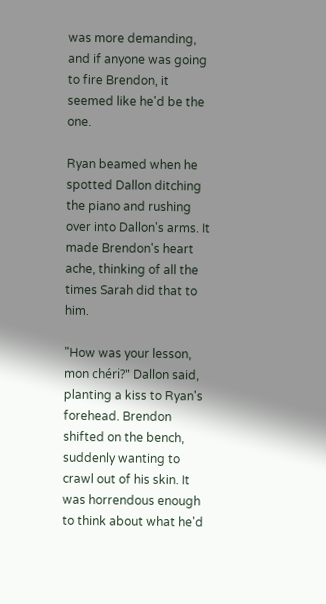was more demanding, and if anyone was going to fire Brendon, it seemed like he'd be the one.

Ryan beamed when he spotted Dallon ditching the piano and rushing over into Dallon's arms. It made Brendon's heart ache, thinking of all the times Sarah did that to him.

"How was your lesson, mon chéri?" Dallon said, planting a kiss to Ryan's forehead. Brendon shifted on the bench, suddenly wanting to crawl out of his skin. It was horrendous enough to think about what he'd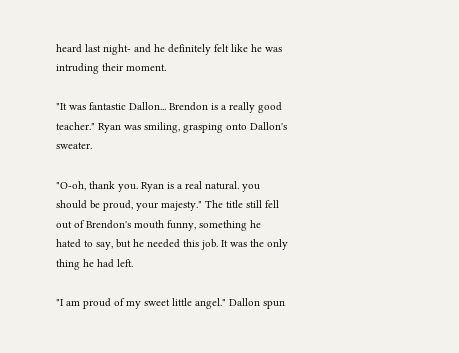heard last night- and he definitely felt like he was intruding their moment.

"It was fantastic Dallon... Brendon is a really good teacher." Ryan was smiling, grasping onto Dallon's sweater.

"O-oh, thank you. Ryan is a real natural. you should be proud, your majesty." The title still fell out of Brendon's mouth funny, something he hated to say, but he needed this job. It was the only thing he had left.

"I am proud of my sweet little angel." Dallon spun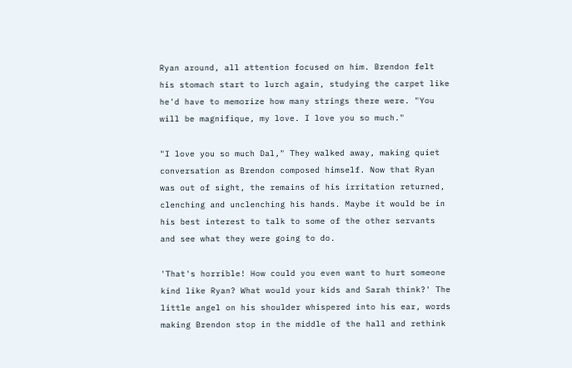Ryan around, all attention focused on him. Brendon felt his stomach start to lurch again, studying the carpet like he'd have to memorize how many strings there were. "You will be magnifique, my love. I love you so much."

"I love you so much Dal," They walked away, making quiet conversation as Brendon composed himself. Now that Ryan was out of sight, the remains of his irritation returned, clenching and unclenching his hands. Maybe it would be in his best interest to talk to some of the other servants and see what they were going to do.

'That's horrible! How could you even want to hurt someone kind like Ryan? What would your kids and Sarah think?' The little angel on his shoulder whispered into his ear, words making Brendon stop in the middle of the hall and rethink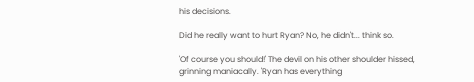his decisions.

Did he really want to hurt Ryan? No, he didn't... think so.

'Of course you should!' The devil on his other shoulder hissed, grinning maniacally. 'Ryan has everything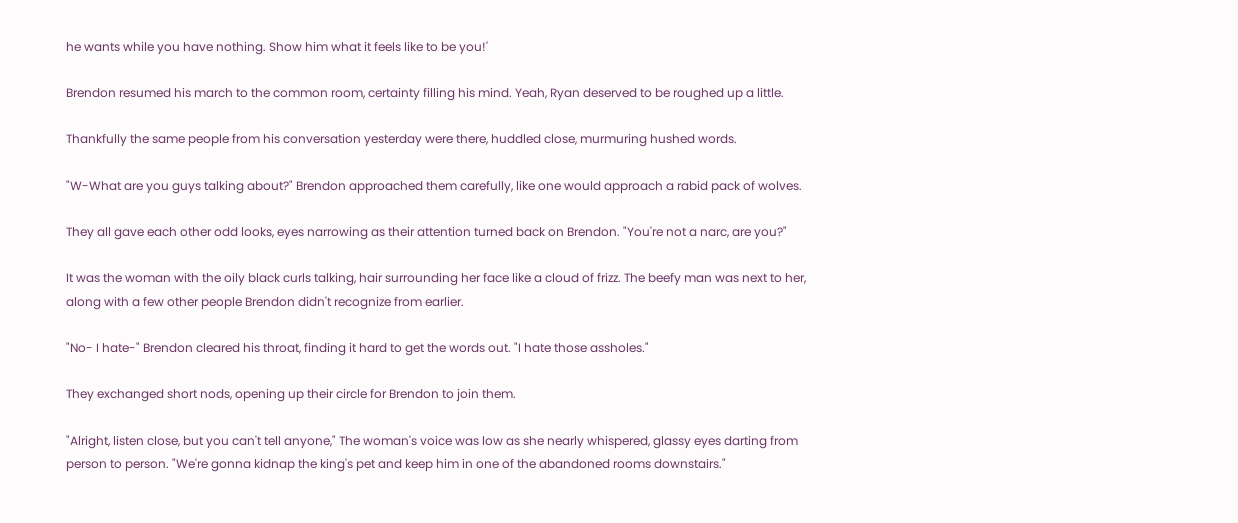he wants while you have nothing. Show him what it feels like to be you!'

Brendon resumed his march to the common room, certainty filling his mind. Yeah, Ryan deserved to be roughed up a little.

Thankfully the same people from his conversation yesterday were there, huddled close, murmuring hushed words.

"W-What are you guys talking about?" Brendon approached them carefully, like one would approach a rabid pack of wolves.

They all gave each other odd looks, eyes narrowing as their attention turned back on Brendon. "You're not a narc, are you?"

It was the woman with the oily black curls talking, hair surrounding her face like a cloud of frizz. The beefy man was next to her, along with a few other people Brendon didn't recognize from earlier.

"No- I hate-" Brendon cleared his throat, finding it hard to get the words out. "I hate those assholes."

They exchanged short nods, opening up their circle for Brendon to join them.

"Alright, listen close, but you can't tell anyone," The woman's voice was low as she nearly whispered, glassy eyes darting from person to person. "We're gonna kidnap the king's pet and keep him in one of the abandoned rooms downstairs."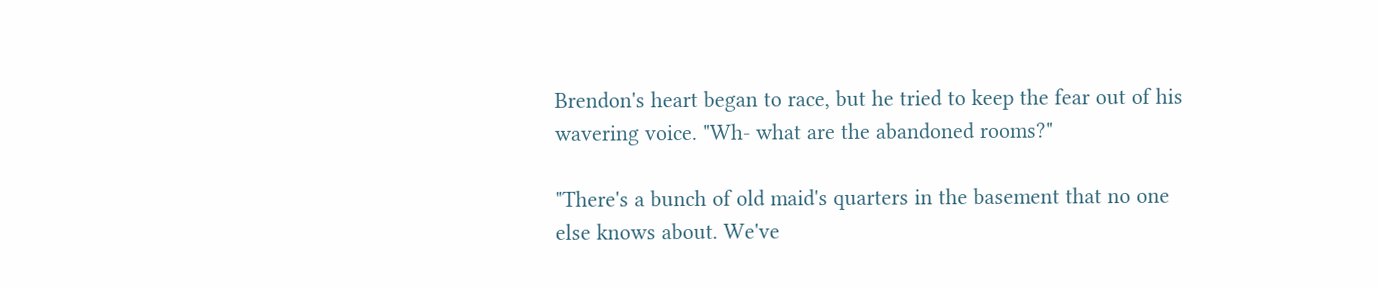Brendon's heart began to race, but he tried to keep the fear out of his wavering voice. "Wh- what are the abandoned rooms?"

"There's a bunch of old maid's quarters in the basement that no one else knows about. We've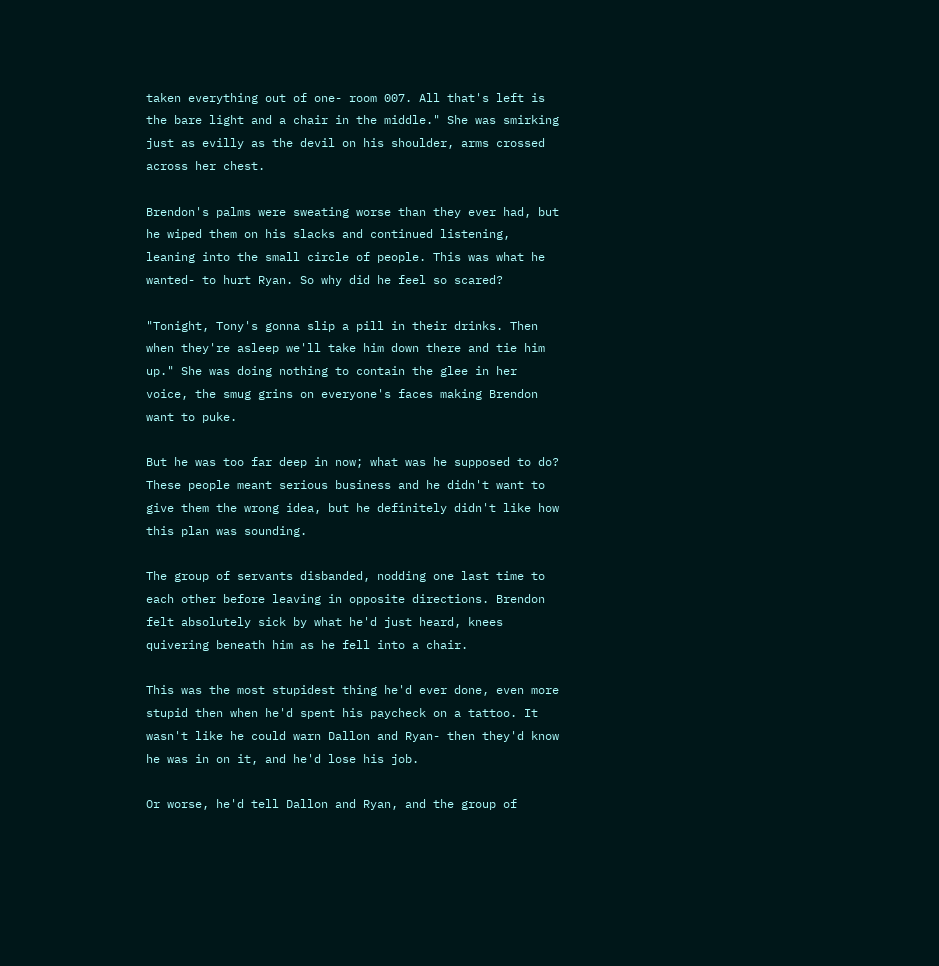taken everything out of one- room 007. All that's left is the bare light and a chair in the middle." She was smirking just as evilly as the devil on his shoulder, arms crossed across her chest.

Brendon's palms were sweating worse than they ever had, but he wiped them on his slacks and continued listening, leaning into the small circle of people. This was what he wanted- to hurt Ryan. So why did he feel so scared?

"Tonight, Tony's gonna slip a pill in their drinks. Then when they're asleep we'll take him down there and tie him up." She was doing nothing to contain the glee in her voice, the smug grins on everyone's faces making Brendon want to puke.

But he was too far deep in now; what was he supposed to do? These people meant serious business and he didn't want to give them the wrong idea, but he definitely didn't like how this plan was sounding.

The group of servants disbanded, nodding one last time to each other before leaving in opposite directions. Brendon felt absolutely sick by what he'd just heard, knees quivering beneath him as he fell into a chair.

This was the most stupidest thing he'd ever done, even more stupid then when he'd spent his paycheck on a tattoo. It wasn't like he could warn Dallon and Ryan- then they'd know he was in on it, and he'd lose his job.

Or worse, he'd tell Dallon and Ryan, and the group of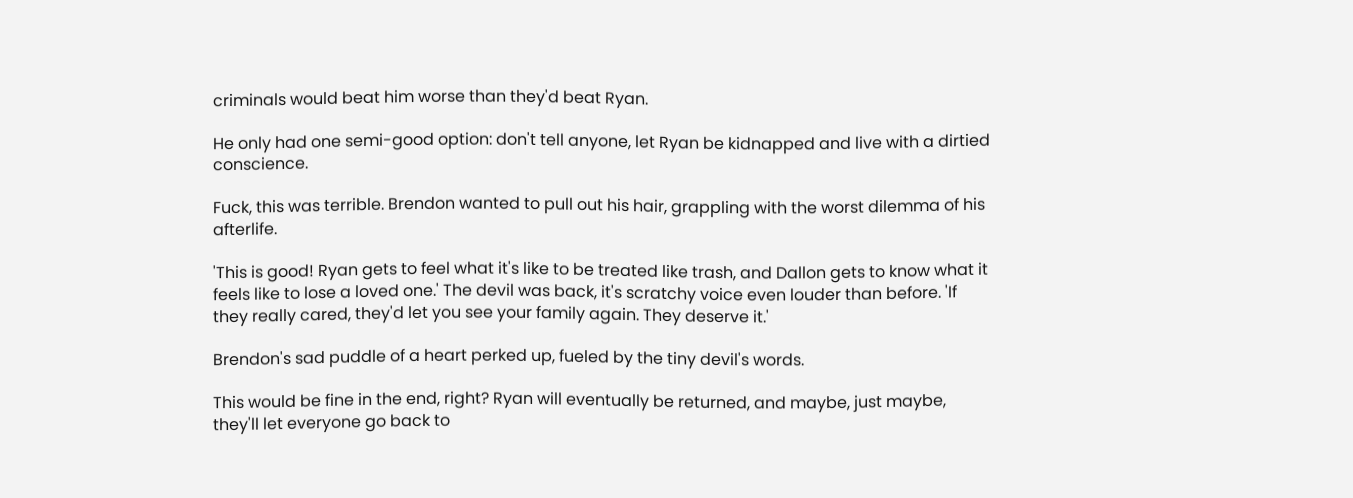criminals would beat him worse than they'd beat Ryan.

He only had one semi-good option: don't tell anyone, let Ryan be kidnapped and live with a dirtied conscience.

Fuck, this was terrible. Brendon wanted to pull out his hair, grappling with the worst dilemma of his afterlife.

'This is good! Ryan gets to feel what it's like to be treated like trash, and Dallon gets to know what it feels like to lose a loved one.' The devil was back, it's scratchy voice even louder than before. 'If they really cared, they'd let you see your family again. They deserve it.'

Brendon's sad puddle of a heart perked up, fueled by the tiny devil's words.

This would be fine in the end, right? Ryan will eventually be returned, and maybe, just maybe, they'll let everyone go back to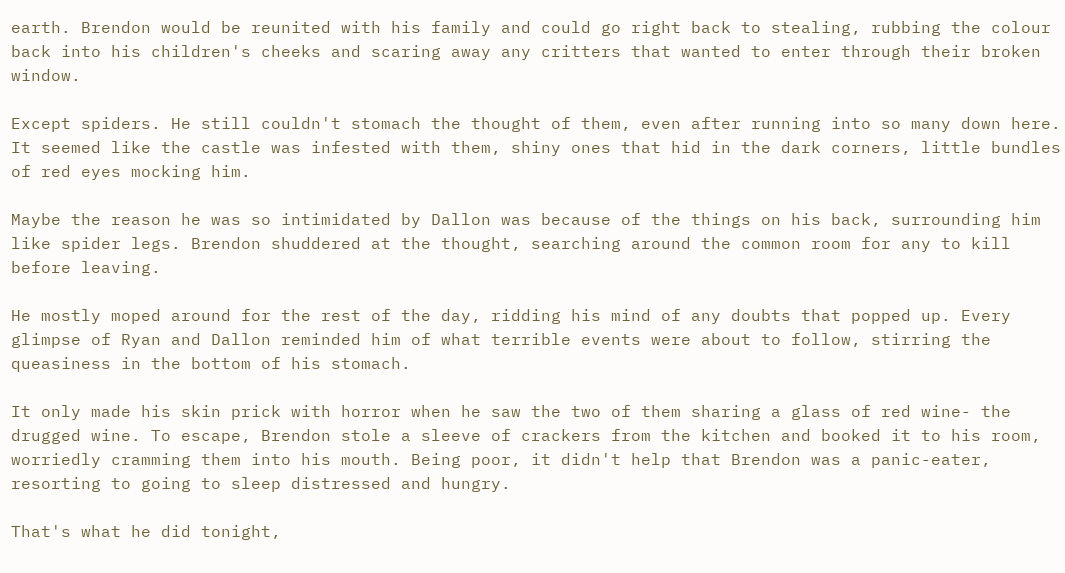earth. Brendon would be reunited with his family and could go right back to stealing, rubbing the colour back into his children's cheeks and scaring away any critters that wanted to enter through their broken window.

Except spiders. He still couldn't stomach the thought of them, even after running into so many down here. It seemed like the castle was infested with them, shiny ones that hid in the dark corners, little bundles of red eyes mocking him.

Maybe the reason he was so intimidated by Dallon was because of the things on his back, surrounding him like spider legs. Brendon shuddered at the thought, searching around the common room for any to kill before leaving.

He mostly moped around for the rest of the day, ridding his mind of any doubts that popped up. Every glimpse of Ryan and Dallon reminded him of what terrible events were about to follow, stirring the queasiness in the bottom of his stomach.

It only made his skin prick with horror when he saw the two of them sharing a glass of red wine- the drugged wine. To escape, Brendon stole a sleeve of crackers from the kitchen and booked it to his room, worriedly cramming them into his mouth. Being poor, it didn't help that Brendon was a panic-eater, resorting to going to sleep distressed and hungry.

That's what he did tonight,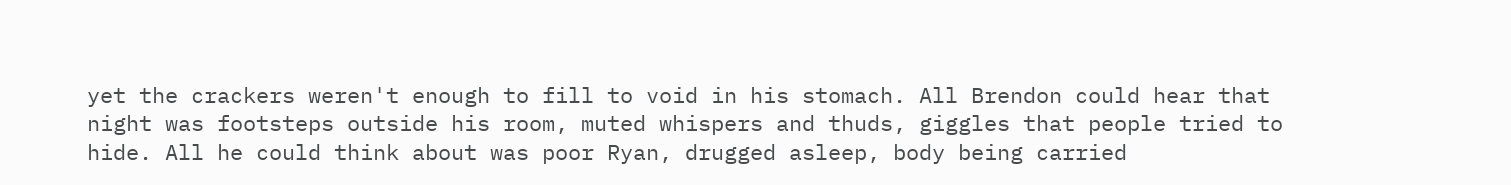yet the crackers weren't enough to fill to void in his stomach. All Brendon could hear that night was footsteps outside his room, muted whispers and thuds, giggles that people tried to hide. All he could think about was poor Ryan, drugged asleep, body being carried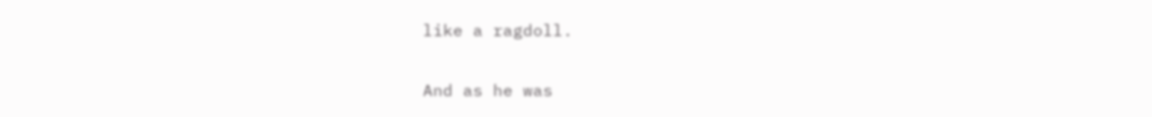like a ragdoll.

And as he was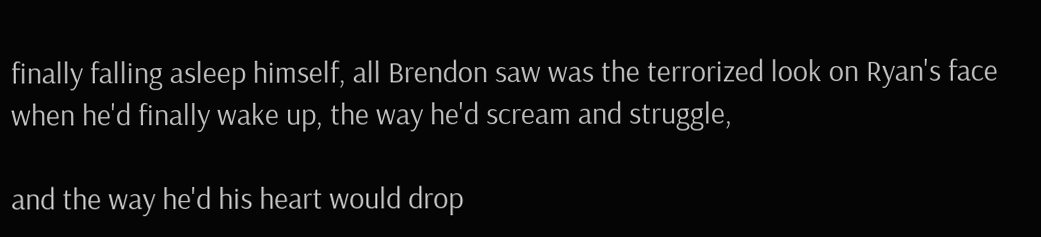finally falling asleep himself, all Brendon saw was the terrorized look on Ryan's face when he'd finally wake up, the way he'd scream and struggle,

and the way he'd his heart would drop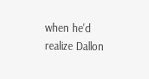when he'd realize Dallon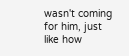wasn't coming for him, just like how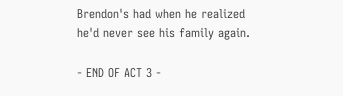Brendon's had when he realized he'd never see his family again.

- END OF ACT 3 -